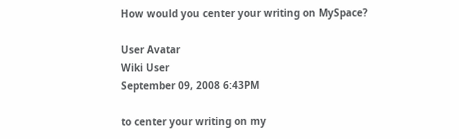How would you center your writing on MySpace?

User Avatar
Wiki User
September 09, 2008 6:43PM

to center your writing on my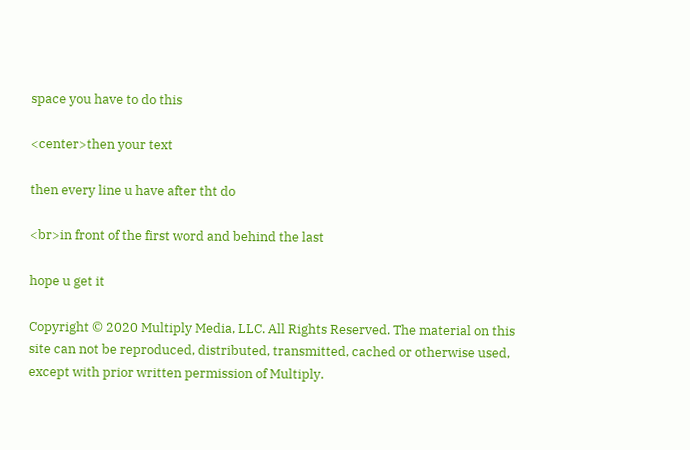space you have to do this

<center>then your text

then every line u have after tht do

<br>in front of the first word and behind the last

hope u get it

Copyright © 2020 Multiply Media, LLC. All Rights Reserved. The material on this site can not be reproduced, distributed, transmitted, cached or otherwise used, except with prior written permission of Multiply.